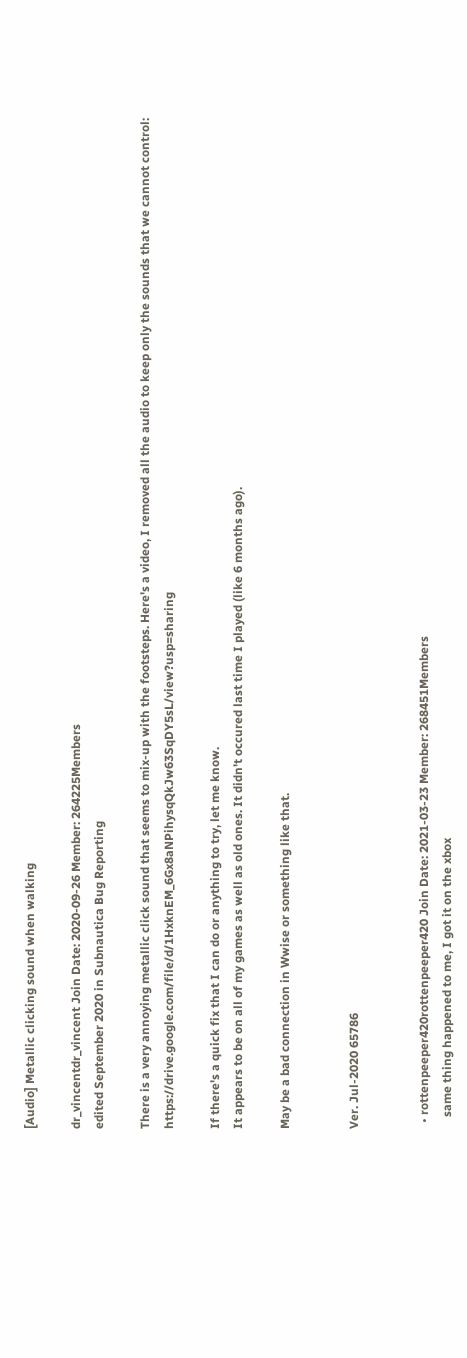[Audio] Metallic clicking sound when walking

dr_vincentdr_vincent Join Date: 2020-09-26 Member: 264225Members
edited September 2020 in Subnautica Bug Reporting

There is a very annoying metallic click sound that seems to mix-up with the footsteps. Here's a video, I removed all the audio to keep only the sounds that we cannot control: https://drive.google.com/file/d/1HxknEM_6Gx8aNPihysqQkJw63SqDY5sL/view?usp=sharing

If there's a quick fix that I can do or anything to try, let me know.
It appears to be on all of my games as well as old ones. It didn't occured last time I played (like 6 months ago).

May be a bad connection in Wwise or something like that.


Ver. Jul-2020 65786


  • rottenpeeper420rottenpeeper420 Join Date: 2021-03-23 Member: 268451Members
    same thing happened to me, I got it on the xbox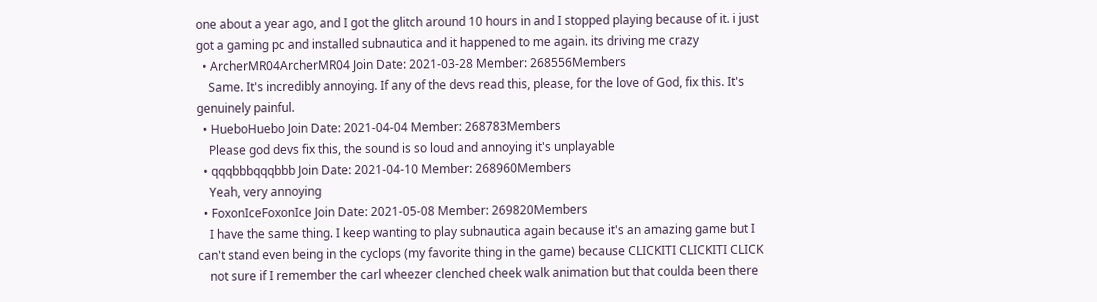one about a year ago, and I got the glitch around 10 hours in and I stopped playing because of it. i just got a gaming pc and installed subnautica and it happened to me again. its driving me crazy
  • ArcherMR04ArcherMR04 Join Date: 2021-03-28 Member: 268556Members
    Same. It's incredibly annoying. If any of the devs read this, please, for the love of God, fix this. It's genuinely painful.
  • HueboHuebo Join Date: 2021-04-04 Member: 268783Members
    Please god devs fix this, the sound is so loud and annoying it's unplayable
  • qqqbbbqqqbbb Join Date: 2021-04-10 Member: 268960Members
    Yeah, very annoying
  • FoxonIceFoxonIce Join Date: 2021-05-08 Member: 269820Members
    I have the same thing. I keep wanting to play subnautica again because it's an amazing game but I can't stand even being in the cyclops (my favorite thing in the game) because CLICKITI CLICKITI CLICK
    not sure if I remember the carl wheezer clenched cheek walk animation but that coulda been there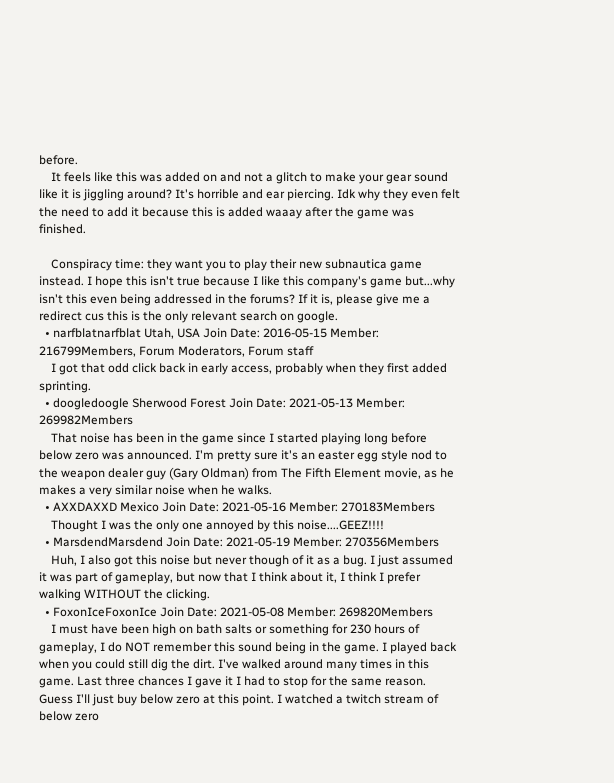before.
    It feels like this was added on and not a glitch to make your gear sound like it is jiggling around? It's horrible and ear piercing. Idk why they even felt the need to add it because this is added waaay after the game was finished.

    Conspiracy time: they want you to play their new subnautica game instead. I hope this isn't true because I like this company's game but...why isn't this even being addressed in the forums? If it is, please give me a redirect cus this is the only relevant search on google.
  • narfblatnarfblat Utah, USA Join Date: 2016-05-15 Member: 216799Members, Forum Moderators, Forum staff
    I got that odd click back in early access, probably when they first added sprinting.
  • doogledoogle Sherwood Forest Join Date: 2021-05-13 Member: 269982Members
    That noise has been in the game since I started playing long before below zero was announced. I'm pretty sure it's an easter egg style nod to the weapon dealer guy (Gary Oldman) from The Fifth Element movie, as he makes a very similar noise when he walks.
  • AXXDAXXD Mexico Join Date: 2021-05-16 Member: 270183Members
    Thought I was the only one annoyed by this noise....GEEZ!!!!
  • MarsdendMarsdend Join Date: 2021-05-19 Member: 270356Members
    Huh, I also got this noise but never though of it as a bug. I just assumed it was part of gameplay, but now that I think about it, I think I prefer walking WITHOUT the clicking.
  • FoxonIceFoxonIce Join Date: 2021-05-08 Member: 269820Members
    I must have been high on bath salts or something for 230 hours of gameplay, I do NOT remember this sound being in the game. I played back when you could still dig the dirt. I've walked around many times in this game. Last three chances I gave it I had to stop for the same reason. Guess I'll just buy below zero at this point. I watched a twitch stream of below zero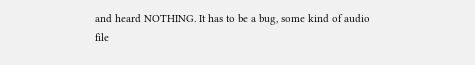and heard NOTHING. It has to be a bug, some kind of audio file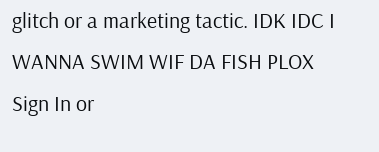glitch or a marketing tactic. IDK IDC I WANNA SWIM WIF DA FISH PLOX
Sign In or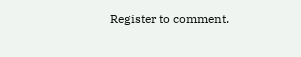Register to comment.